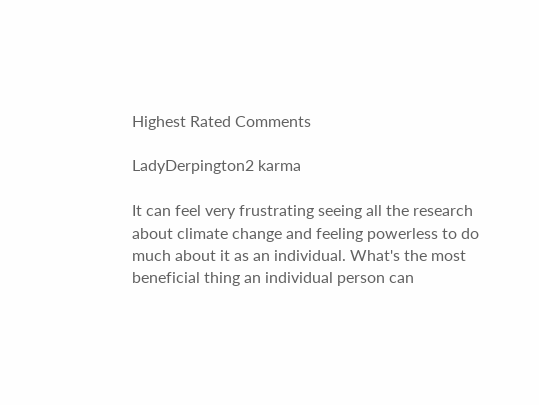Highest Rated Comments

LadyDerpington2 karma

It can feel very frustrating seeing all the research about climate change and feeling powerless to do much about it as an individual. What's the most beneficial thing an individual person can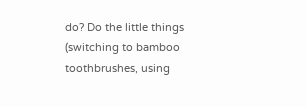do? Do the little things (switching to bamboo toothbrushes, using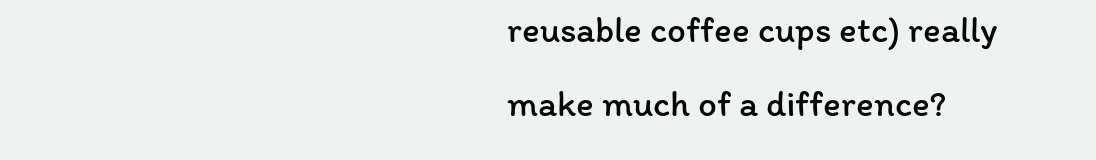reusable coffee cups etc) really make much of a difference?